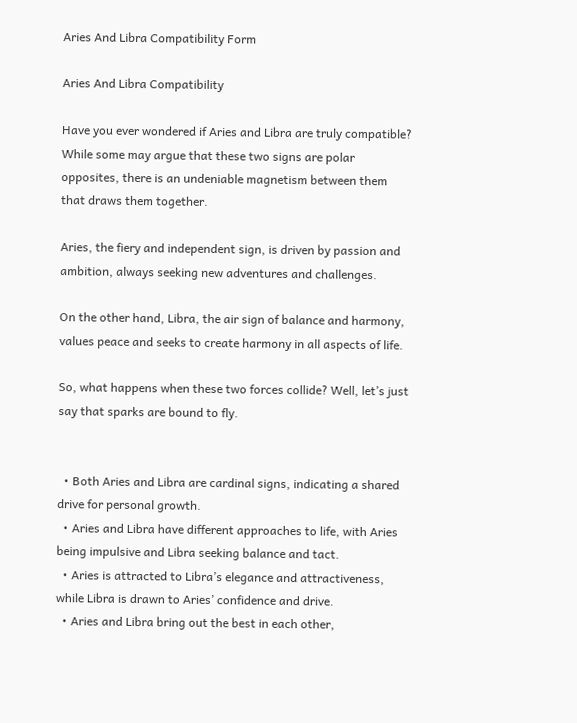Aries And Libra Compatibility Form

Aries And Libra Compatibility

Have you ever wondered if Aries and Libra are truly compatible? While some may argue that these two signs are polar opposites, there is an undeniable magnetism between them that draws them together.

Aries, the fiery and independent sign, is driven by passion and ambition, always seeking new adventures and challenges.

On the other hand, Libra, the air sign of balance and harmony, values peace and seeks to create harmony in all aspects of life.

So, what happens when these two forces collide? Well, let’s just say that sparks are bound to fly.


  • Both Aries and Libra are cardinal signs, indicating a shared drive for personal growth.
  • Aries and Libra have different approaches to life, with Aries being impulsive and Libra seeking balance and tact.
  • Aries is attracted to Libra’s elegance and attractiveness, while Libra is drawn to Aries’ confidence and drive.
  • Aries and Libra bring out the best in each other,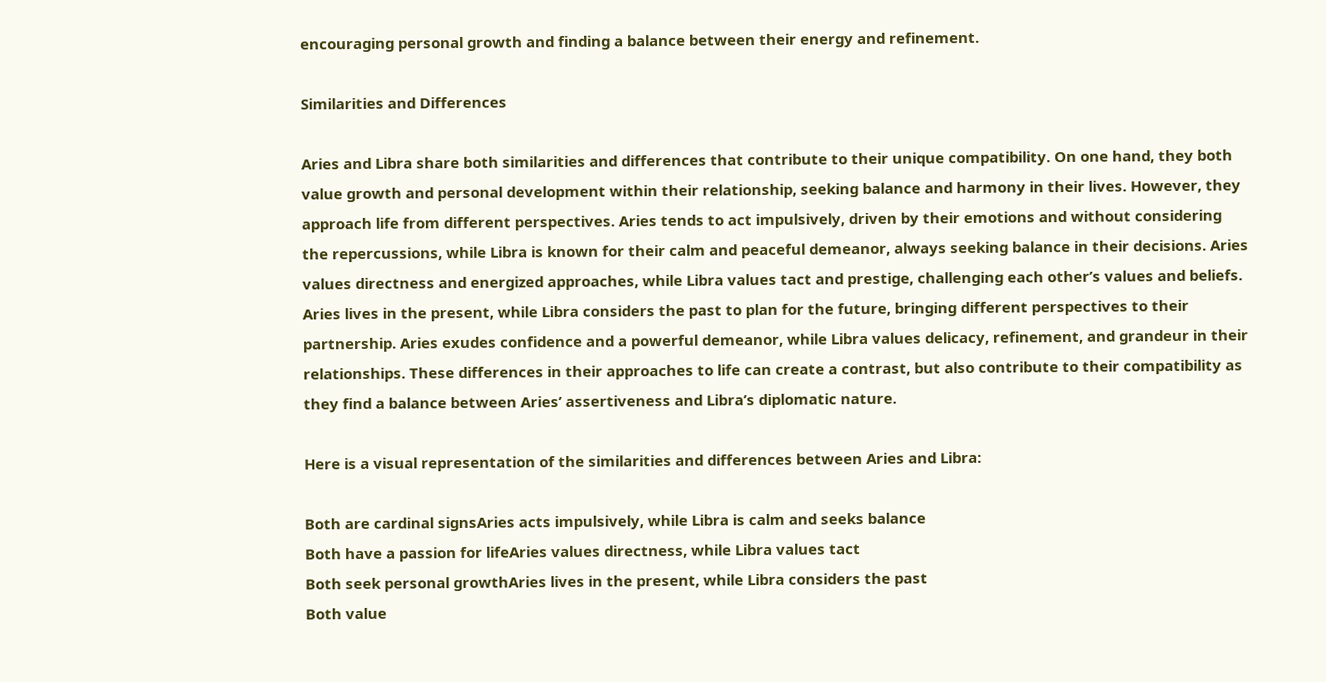encouraging personal growth and finding a balance between their energy and refinement.

Similarities and Differences

Aries and Libra share both similarities and differences that contribute to their unique compatibility. On one hand, they both value growth and personal development within their relationship, seeking balance and harmony in their lives. However, they approach life from different perspectives. Aries tends to act impulsively, driven by their emotions and without considering the repercussions, while Libra is known for their calm and peaceful demeanor, always seeking balance in their decisions. Aries values directness and energized approaches, while Libra values tact and prestige, challenging each other’s values and beliefs. Aries lives in the present, while Libra considers the past to plan for the future, bringing different perspectives to their partnership. Aries exudes confidence and a powerful demeanor, while Libra values delicacy, refinement, and grandeur in their relationships. These differences in their approaches to life can create a contrast, but also contribute to their compatibility as they find a balance between Aries’ assertiveness and Libra’s diplomatic nature.

Here is a visual representation of the similarities and differences between Aries and Libra:

Both are cardinal signsAries acts impulsively, while Libra is calm and seeks balance
Both have a passion for lifeAries values directness, while Libra values tact
Both seek personal growthAries lives in the present, while Libra considers the past
Both value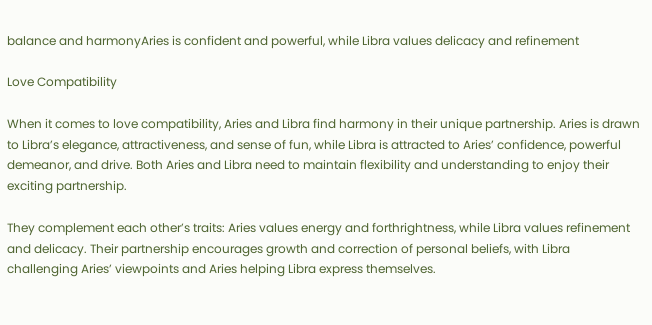balance and harmonyAries is confident and powerful, while Libra values delicacy and refinement

Love Compatibility

When it comes to love compatibility, Aries and Libra find harmony in their unique partnership. Aries is drawn to Libra’s elegance, attractiveness, and sense of fun, while Libra is attracted to Aries’ confidence, powerful demeanor, and drive. Both Aries and Libra need to maintain flexibility and understanding to enjoy their exciting partnership.

They complement each other’s traits: Aries values energy and forthrightness, while Libra values refinement and delicacy. Their partnership encourages growth and correction of personal beliefs, with Libra challenging Aries’ viewpoints and Aries helping Libra express themselves.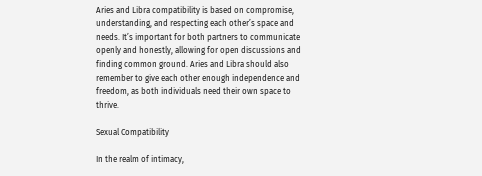Aries and Libra compatibility is based on compromise, understanding, and respecting each other’s space and needs. It’s important for both partners to communicate openly and honestly, allowing for open discussions and finding common ground. Aries and Libra should also remember to give each other enough independence and freedom, as both individuals need their own space to thrive.

Sexual Compatibility

In the realm of intimacy,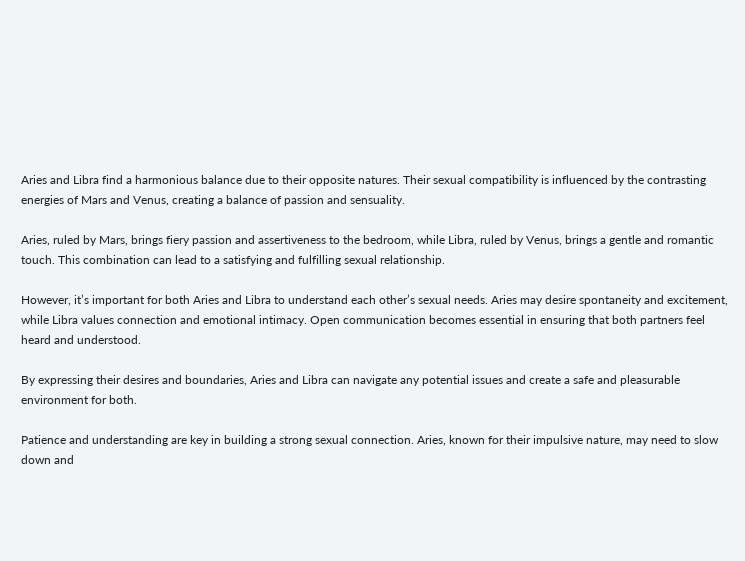Aries and Libra find a harmonious balance due to their opposite natures. Their sexual compatibility is influenced by the contrasting energies of Mars and Venus, creating a balance of passion and sensuality.

Aries, ruled by Mars, brings fiery passion and assertiveness to the bedroom, while Libra, ruled by Venus, brings a gentle and romantic touch. This combination can lead to a satisfying and fulfilling sexual relationship.

However, it’s important for both Aries and Libra to understand each other’s sexual needs. Aries may desire spontaneity and excitement, while Libra values connection and emotional intimacy. Open communication becomes essential in ensuring that both partners feel heard and understood.

By expressing their desires and boundaries, Aries and Libra can navigate any potential issues and create a safe and pleasurable environment for both.

Patience and understanding are key in building a strong sexual connection. Aries, known for their impulsive nature, may need to slow down and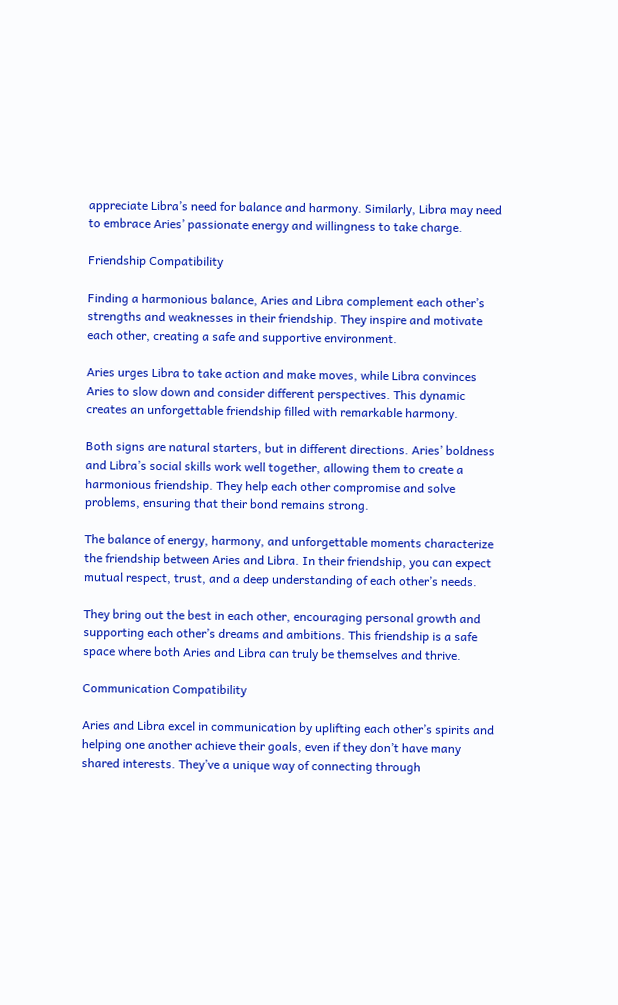appreciate Libra’s need for balance and harmony. Similarly, Libra may need to embrace Aries’ passionate energy and willingness to take charge.

Friendship Compatibility

Finding a harmonious balance, Aries and Libra complement each other’s strengths and weaknesses in their friendship. They inspire and motivate each other, creating a safe and supportive environment.

Aries urges Libra to take action and make moves, while Libra convinces Aries to slow down and consider different perspectives. This dynamic creates an unforgettable friendship filled with remarkable harmony.

Both signs are natural starters, but in different directions. Aries’ boldness and Libra’s social skills work well together, allowing them to create a harmonious friendship. They help each other compromise and solve problems, ensuring that their bond remains strong.

The balance of energy, harmony, and unforgettable moments characterize the friendship between Aries and Libra. In their friendship, you can expect mutual respect, trust, and a deep understanding of each other’s needs.

They bring out the best in each other, encouraging personal growth and supporting each other’s dreams and ambitions. This friendship is a safe space where both Aries and Libra can truly be themselves and thrive.

Communication Compatibility

Aries and Libra excel in communication by uplifting each other’s spirits and helping one another achieve their goals, even if they don’t have many shared interests. They’ve a unique way of connecting through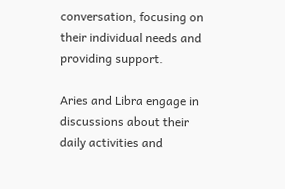conversation, focusing on their individual needs and providing support.

Aries and Libra engage in discussions about their daily activities and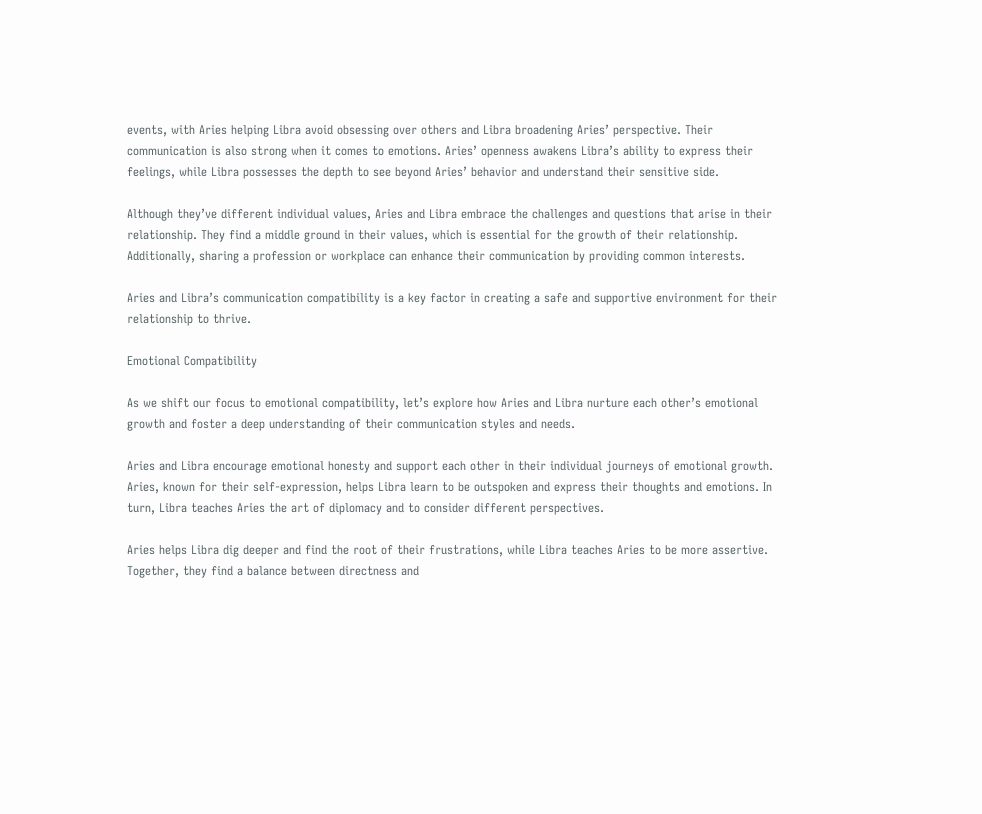events, with Aries helping Libra avoid obsessing over others and Libra broadening Aries’ perspective. Their communication is also strong when it comes to emotions. Aries’ openness awakens Libra’s ability to express their feelings, while Libra possesses the depth to see beyond Aries’ behavior and understand their sensitive side.

Although they’ve different individual values, Aries and Libra embrace the challenges and questions that arise in their relationship. They find a middle ground in their values, which is essential for the growth of their relationship. Additionally, sharing a profession or workplace can enhance their communication by providing common interests.

Aries and Libra’s communication compatibility is a key factor in creating a safe and supportive environment for their relationship to thrive.

Emotional Compatibility

As we shift our focus to emotional compatibility, let’s explore how Aries and Libra nurture each other’s emotional growth and foster a deep understanding of their communication styles and needs.

Aries and Libra encourage emotional honesty and support each other in their individual journeys of emotional growth. Aries, known for their self-expression, helps Libra learn to be outspoken and express their thoughts and emotions. In turn, Libra teaches Aries the art of diplomacy and to consider different perspectives.

Aries helps Libra dig deeper and find the root of their frustrations, while Libra teaches Aries to be more assertive. Together, they find a balance between directness and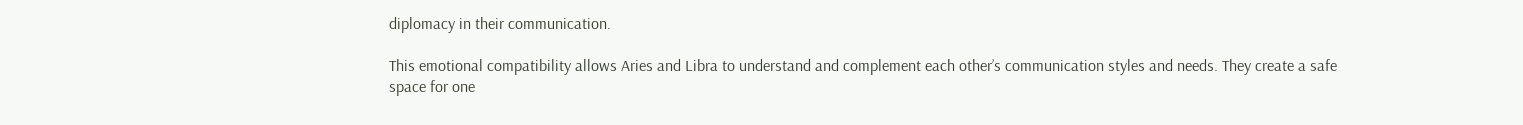diplomacy in their communication.

This emotional compatibility allows Aries and Libra to understand and complement each other’s communication styles and needs. They create a safe space for one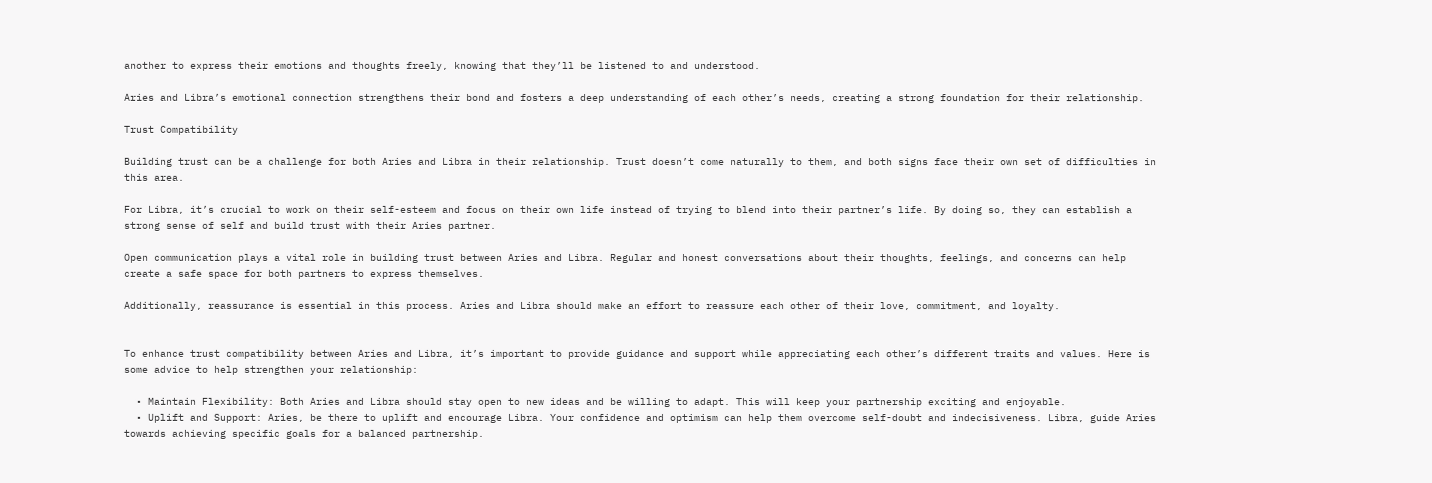another to express their emotions and thoughts freely, knowing that they’ll be listened to and understood.

Aries and Libra’s emotional connection strengthens their bond and fosters a deep understanding of each other’s needs, creating a strong foundation for their relationship.

Trust Compatibility

Building trust can be a challenge for both Aries and Libra in their relationship. Trust doesn’t come naturally to them, and both signs face their own set of difficulties in this area.

For Libra, it’s crucial to work on their self-esteem and focus on their own life instead of trying to blend into their partner’s life. By doing so, they can establish a strong sense of self and build trust with their Aries partner.

Open communication plays a vital role in building trust between Aries and Libra. Regular and honest conversations about their thoughts, feelings, and concerns can help create a safe space for both partners to express themselves.

Additionally, reassurance is essential in this process. Aries and Libra should make an effort to reassure each other of their love, commitment, and loyalty.


To enhance trust compatibility between Aries and Libra, it’s important to provide guidance and support while appreciating each other’s different traits and values. Here is some advice to help strengthen your relationship:

  • Maintain Flexibility: Both Aries and Libra should stay open to new ideas and be willing to adapt. This will keep your partnership exciting and enjoyable.
  • Uplift and Support: Aries, be there to uplift and encourage Libra. Your confidence and optimism can help them overcome self-doubt and indecisiveness. Libra, guide Aries towards achieving specific goals for a balanced partnership.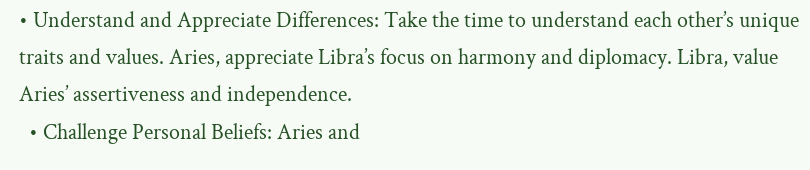• Understand and Appreciate Differences: Take the time to understand each other’s unique traits and values. Aries, appreciate Libra’s focus on harmony and diplomacy. Libra, value Aries’ assertiveness and independence.
  • Challenge Personal Beliefs: Aries and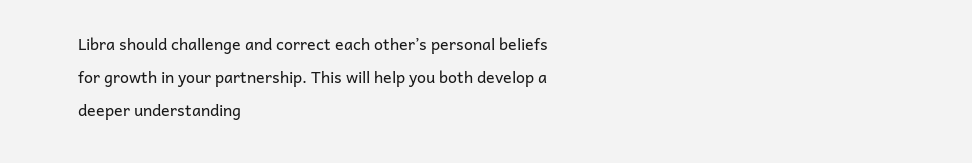Libra should challenge and correct each other’s personal beliefs for growth in your partnership. This will help you both develop a deeper understanding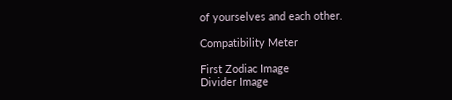of yourselves and each other.

Compatibility Meter

First Zodiac Image
Divider Image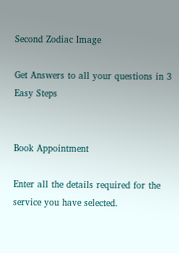Second Zodiac Image

Get Answers to all your questions in 3 Easy Steps


Book Appointment

Enter all the details required for the service you have selected.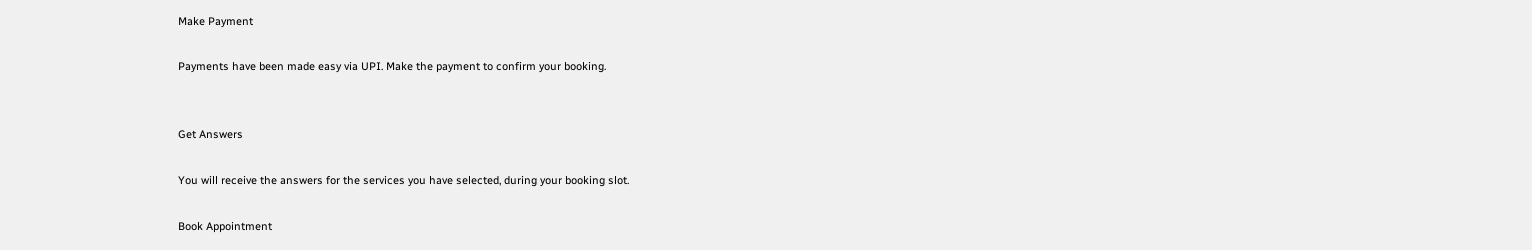Make Payment

Payments have been made easy via UPI. Make the payment to confirm your booking.


Get Answers

You will receive the answers for the services you have selected, during your booking slot.

Book Appointment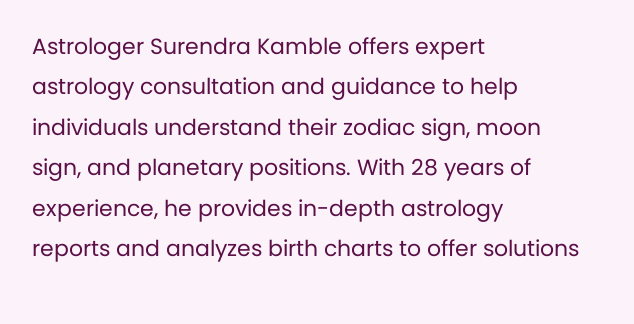Astrologer Surendra Kamble offers expert astrology consultation and guidance to help individuals understand their zodiac sign, moon sign, and planetary positions. With 28 years of experience, he provides in-depth astrology reports and analyzes birth charts to offer solutions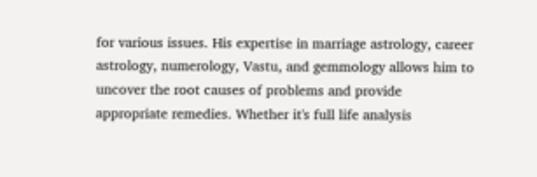for various issues. His expertise in marriage astrology, career astrology, numerology, Vastu, and gemmology allows him to uncover the root causes of problems and provide appropriate remedies. Whether it's full life analysis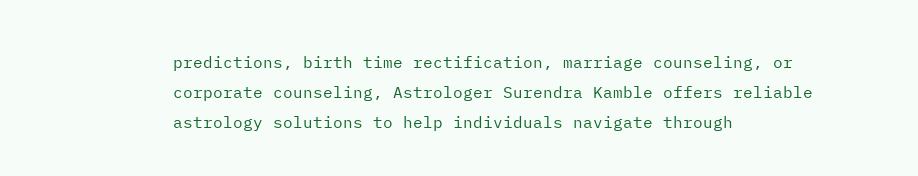predictions, birth time rectification, marriage counseling, or corporate counseling, Astrologer Surendra Kamble offers reliable astrology solutions to help individuals navigate through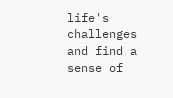life's challenges and find a sense of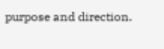purpose and direction.